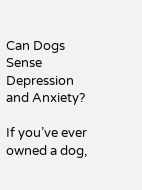Can Dogs Sense Depression and Anxiety?

If you’ve ever owned a dog,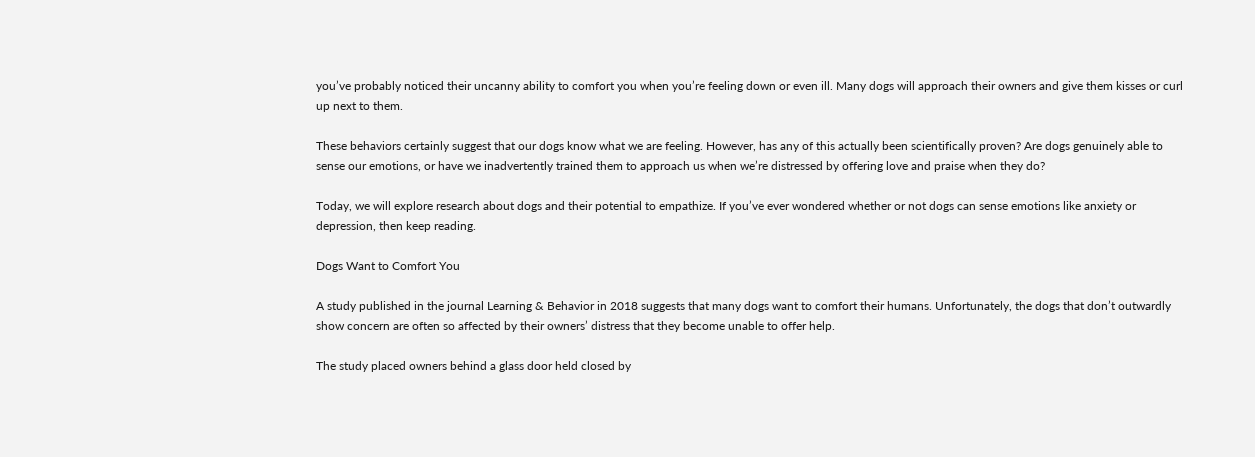you’ve probably noticed their uncanny ability to comfort you when you’re feeling down or even ill. Many dogs will approach their owners and give them kisses or curl up next to them.

These behaviors certainly suggest that our dogs know what we are feeling. However, has any of this actually been scientifically proven? Are dogs genuinely able to sense our emotions, or have we inadvertently trained them to approach us when we’re distressed by offering love and praise when they do?

Today, we will explore research about dogs and their potential to empathize. If you’ve ever wondered whether or not dogs can sense emotions like anxiety or depression, then keep reading.

Dogs Want to Comfort You

A study published in the journal Learning & Behavior in 2018 suggests that many dogs want to comfort their humans. Unfortunately, the dogs that don’t outwardly show concern are often so affected by their owners’ distress that they become unable to offer help.

The study placed owners behind a glass door held closed by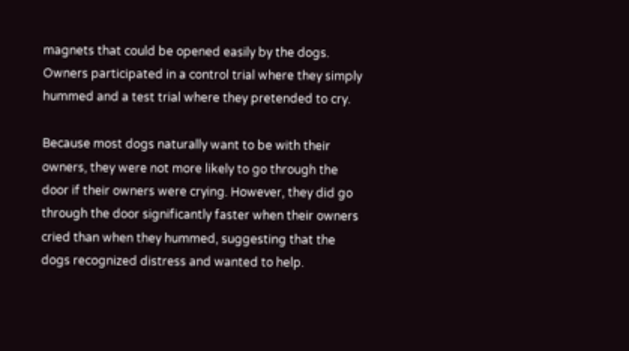magnets that could be opened easily by the dogs. Owners participated in a control trial where they simply hummed and a test trial where they pretended to cry.

Because most dogs naturally want to be with their owners, they were not more likely to go through the door if their owners were crying. However, they did go through the door significantly faster when their owners cried than when they hummed, suggesting that the dogs recognized distress and wanted to help.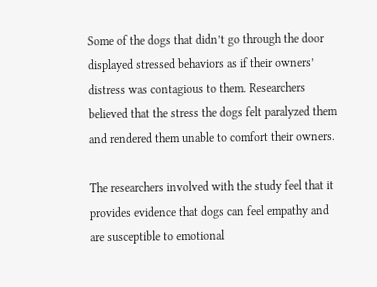Some of the dogs that didn’t go through the door displayed stressed behaviors as if their owners’ distress was contagious to them. Researchers believed that the stress the dogs felt paralyzed them and rendered them unable to comfort their owners.

The researchers involved with the study feel that it provides evidence that dogs can feel empathy and are susceptible to emotional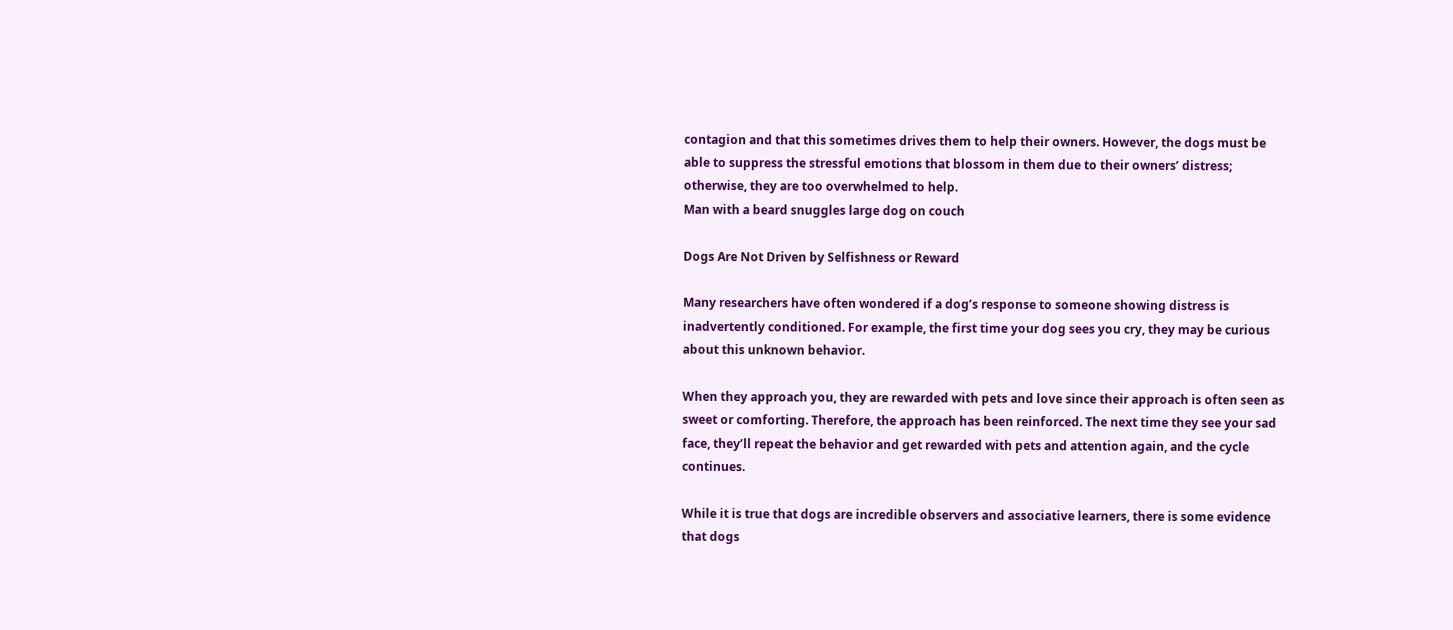contagion and that this sometimes drives them to help their owners. However, the dogs must be able to suppress the stressful emotions that blossom in them due to their owners’ distress; otherwise, they are too overwhelmed to help.
Man with a beard snuggles large dog on couch

Dogs Are Not Driven by Selfishness or Reward

Many researchers have often wondered if a dog’s response to someone showing distress is inadvertently conditioned. For example, the first time your dog sees you cry, they may be curious about this unknown behavior.

When they approach you, they are rewarded with pets and love since their approach is often seen as sweet or comforting. Therefore, the approach has been reinforced. The next time they see your sad face, they’ll repeat the behavior and get rewarded with pets and attention again, and the cycle continues.

While it is true that dogs are incredible observers and associative learners, there is some evidence that dogs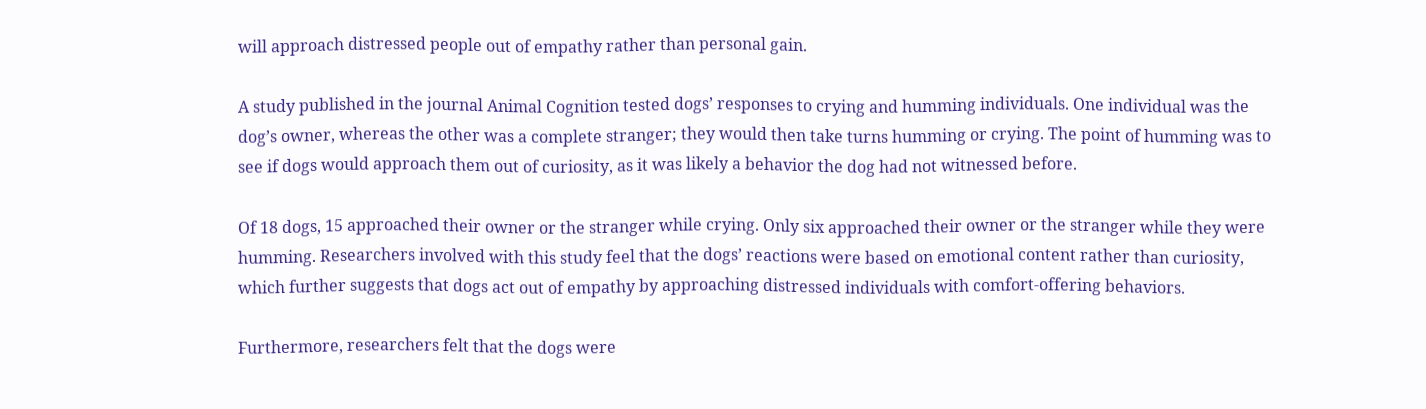will approach distressed people out of empathy rather than personal gain.

A study published in the journal Animal Cognition tested dogs’ responses to crying and humming individuals. One individual was the dog’s owner, whereas the other was a complete stranger; they would then take turns humming or crying. The point of humming was to see if dogs would approach them out of curiosity, as it was likely a behavior the dog had not witnessed before.

Of 18 dogs, 15 approached their owner or the stranger while crying. Only six approached their owner or the stranger while they were humming. Researchers involved with this study feel that the dogs’ reactions were based on emotional content rather than curiosity, which further suggests that dogs act out of empathy by approaching distressed individuals with comfort-offering behaviors.

Furthermore, researchers felt that the dogs were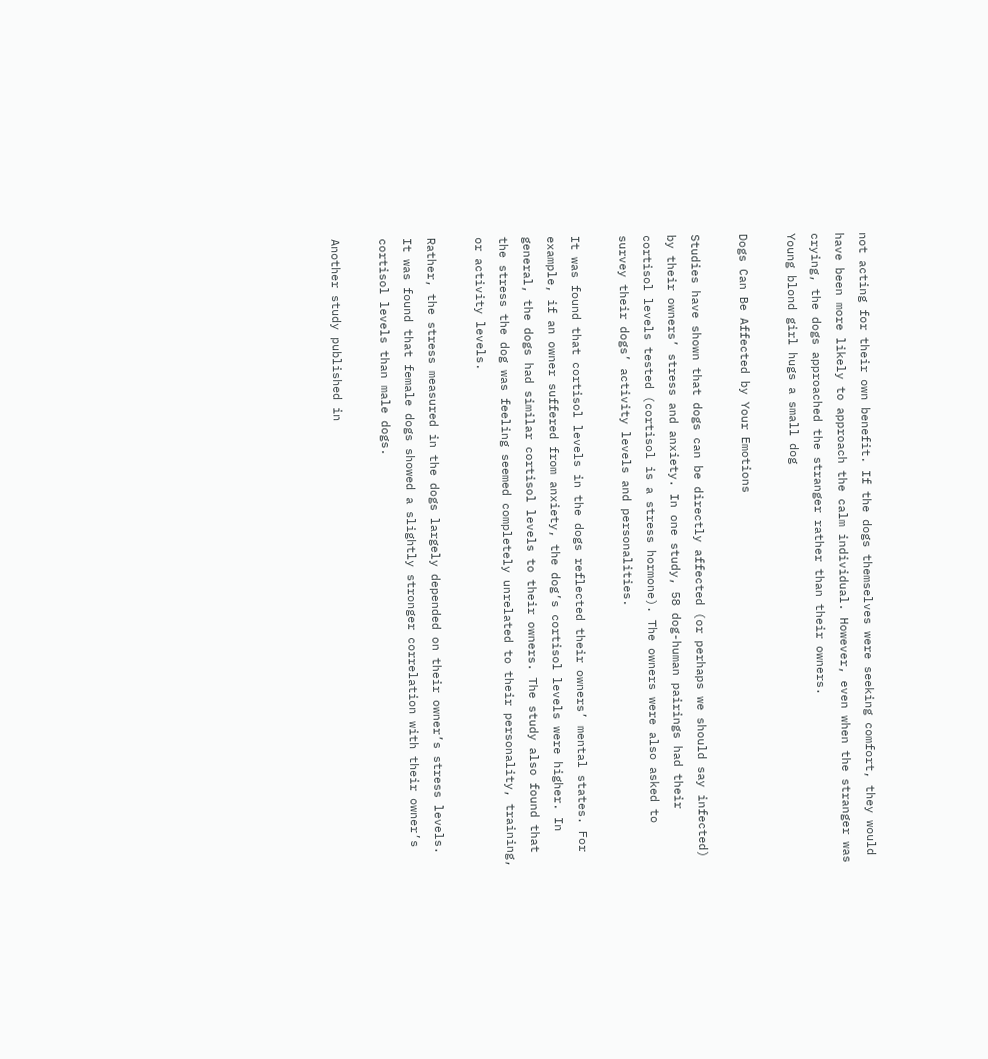not acting for their own benefit. If the dogs themselves were seeking comfort, they would have been more likely to approach the calm individual. However, even when the stranger was crying, the dogs approached the stranger rather than their owners.
Young blond girl hugs a small dog

Dogs Can Be Affected by Your Emotions

Studies have shown that dogs can be directly affected (or perhaps we should say infected) by their owners’ stress and anxiety. In one study, 58 dog-human pairings had their cortisol levels tested (cortisol is a stress hormone). The owners were also asked to survey their dogs’ activity levels and personalities.

It was found that cortisol levels in the dogs reflected their owners’ mental states. For example, if an owner suffered from anxiety, the dog’s cortisol levels were higher. In general, the dogs had similar cortisol levels to their owners. The study also found that the stress the dog was feeling seemed completely unrelated to their personality, training, or activity levels.

Rather, the stress measured in the dogs largely depended on their owner’s stress levels. It was found that female dogs showed a slightly stronger correlation with their owner’s cortisol levels than male dogs.

Another study published in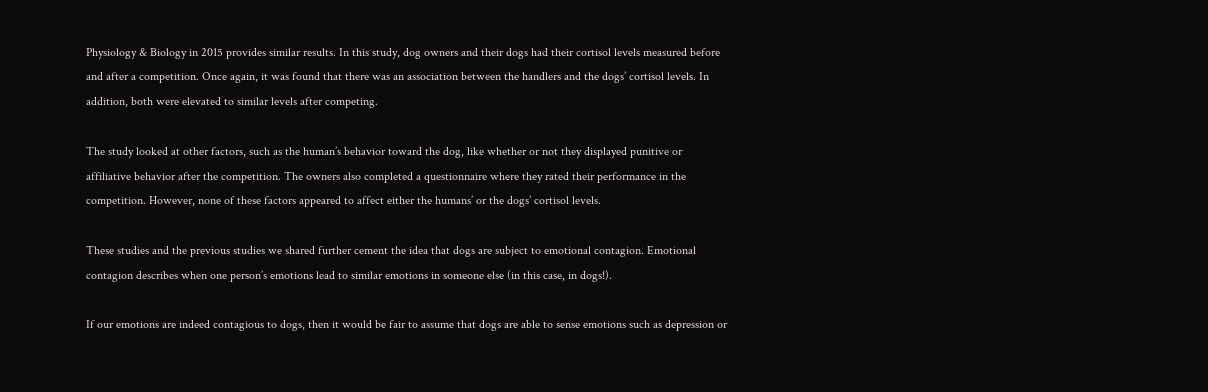Physiology & Biology in 2015 provides similar results. In this study, dog owners and their dogs had their cortisol levels measured before and after a competition. Once again, it was found that there was an association between the handlers and the dogs’ cortisol levels. In addition, both were elevated to similar levels after competing.

The study looked at other factors, such as the human’s behavior toward the dog, like whether or not they displayed punitive or affiliative behavior after the competition. The owners also completed a questionnaire where they rated their performance in the competition. However, none of these factors appeared to affect either the humans’ or the dogs’ cortisol levels.

These studies and the previous studies we shared further cement the idea that dogs are subject to emotional contagion. Emotional contagion describes when one person’s emotions lead to similar emotions in someone else (in this case, in dogs!).

If our emotions are indeed contagious to dogs, then it would be fair to assume that dogs are able to sense emotions such as depression or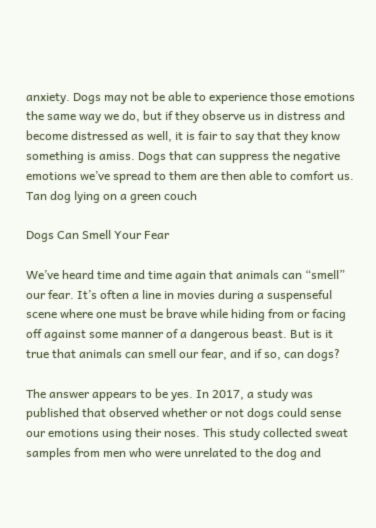anxiety. Dogs may not be able to experience those emotions the same way we do, but if they observe us in distress and become distressed as well, it is fair to say that they know something is amiss. Dogs that can suppress the negative emotions we’ve spread to them are then able to comfort us.
Tan dog lying on a green couch

Dogs Can Smell Your Fear

We’ve heard time and time again that animals can “smell” our fear. It’s often a line in movies during a suspenseful scene where one must be brave while hiding from or facing off against some manner of a dangerous beast. But is it true that animals can smell our fear, and if so, can dogs?

The answer appears to be yes. In 2017, a study was published that observed whether or not dogs could sense our emotions using their noses. This study collected sweat samples from men who were unrelated to the dog and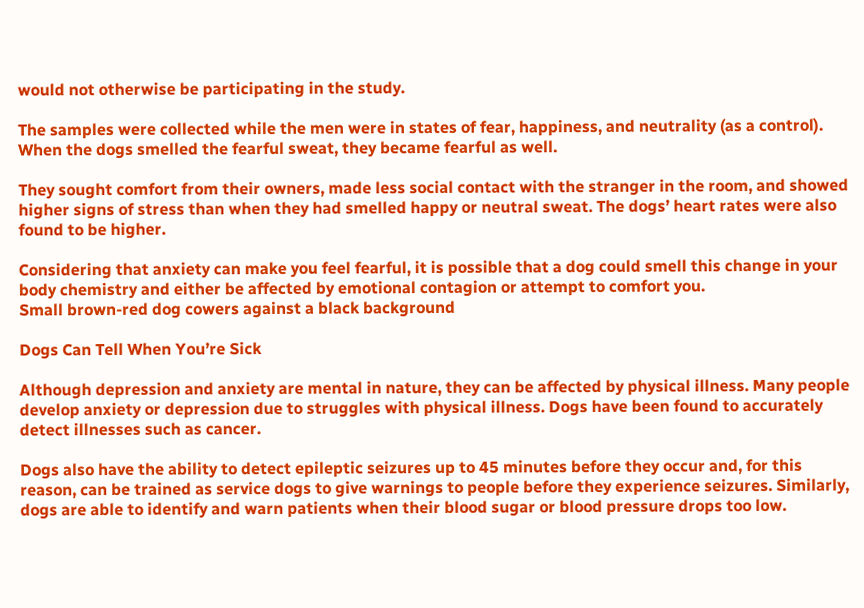would not otherwise be participating in the study.

The samples were collected while the men were in states of fear, happiness, and neutrality (as a control). When the dogs smelled the fearful sweat, they became fearful as well.

They sought comfort from their owners, made less social contact with the stranger in the room, and showed higher signs of stress than when they had smelled happy or neutral sweat. The dogs’ heart rates were also found to be higher.

Considering that anxiety can make you feel fearful, it is possible that a dog could smell this change in your body chemistry and either be affected by emotional contagion or attempt to comfort you.
Small brown-red dog cowers against a black background

Dogs Can Tell When You’re Sick

Although depression and anxiety are mental in nature, they can be affected by physical illness. Many people develop anxiety or depression due to struggles with physical illness. Dogs have been found to accurately detect illnesses such as cancer.

Dogs also have the ability to detect epileptic seizures up to 45 minutes before they occur and, for this reason, can be trained as service dogs to give warnings to people before they experience seizures. Similarly, dogs are able to identify and warn patients when their blood sugar or blood pressure drops too low.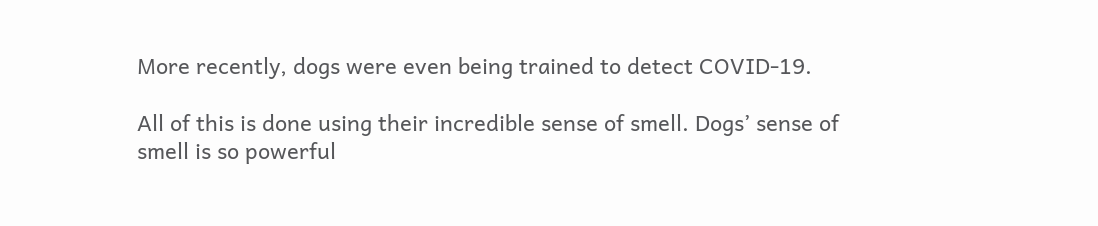More recently, dogs were even being trained to detect COVID-19.

All of this is done using their incredible sense of smell. Dogs’ sense of smell is so powerful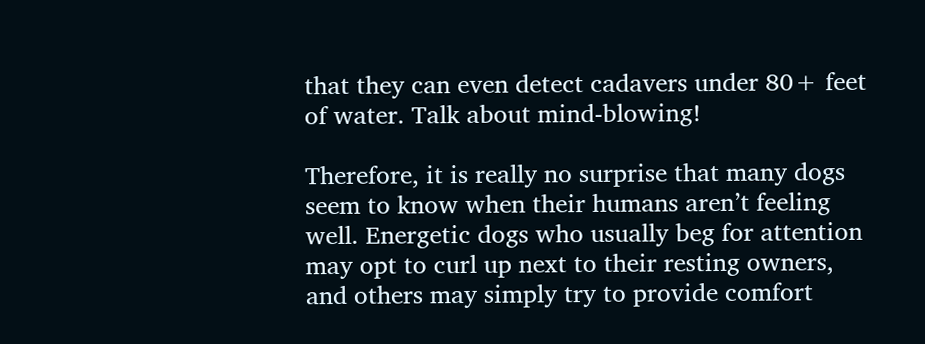that they can even detect cadavers under 80+ feet of water. Talk about mind-blowing!

Therefore, it is really no surprise that many dogs seem to know when their humans aren’t feeling well. Energetic dogs who usually beg for attention may opt to curl up next to their resting owners, and others may simply try to provide comfort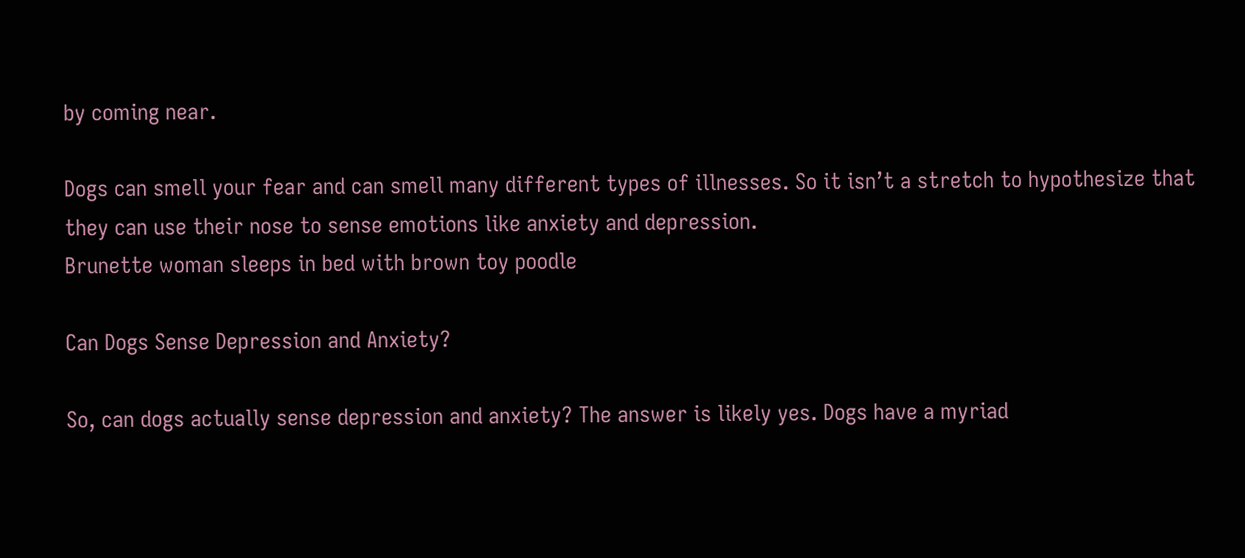by coming near.

Dogs can smell your fear and can smell many different types of illnesses. So it isn’t a stretch to hypothesize that they can use their nose to sense emotions like anxiety and depression.
Brunette woman sleeps in bed with brown toy poodle

Can Dogs Sense Depression and Anxiety?

So, can dogs actually sense depression and anxiety? The answer is likely yes. Dogs have a myriad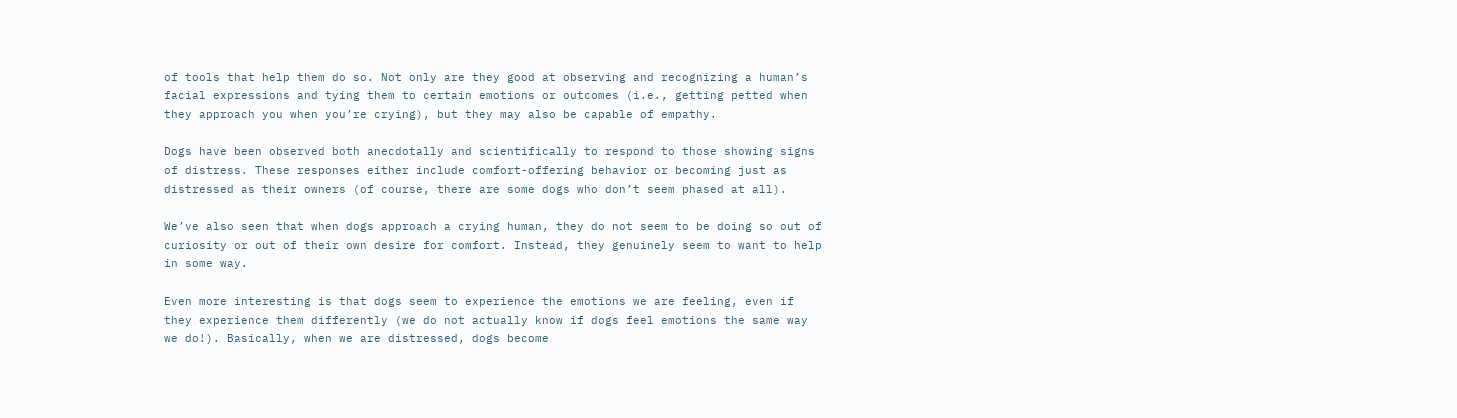of tools that help them do so. Not only are they good at observing and recognizing a human’s facial expressions and tying them to certain emotions or outcomes (i.e., getting petted when they approach you when you’re crying), but they may also be capable of empathy.

Dogs have been observed both anecdotally and scientifically to respond to those showing signs of distress. These responses either include comfort-offering behavior or becoming just as distressed as their owners (of course, there are some dogs who don’t seem phased at all).

We’ve also seen that when dogs approach a crying human, they do not seem to be doing so out of curiosity or out of their own desire for comfort. Instead, they genuinely seem to want to help in some way.

Even more interesting is that dogs seem to experience the emotions we are feeling, even if they experience them differently (we do not actually know if dogs feel emotions the same way we do!). Basically, when we are distressed, dogs become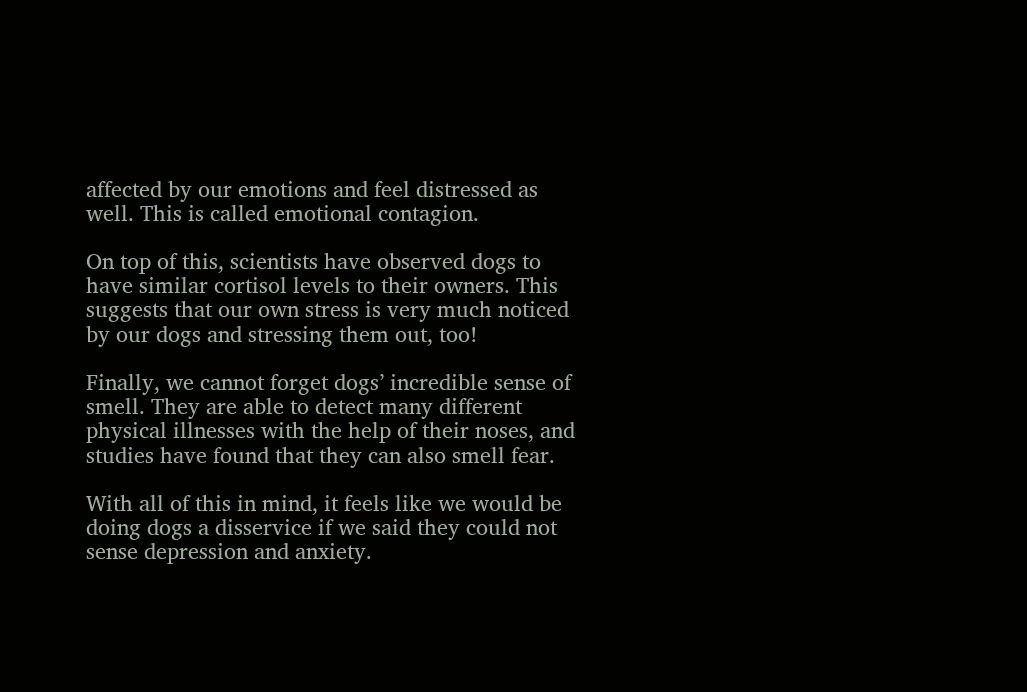affected by our emotions and feel distressed as well. This is called emotional contagion.

On top of this, scientists have observed dogs to have similar cortisol levels to their owners. This suggests that our own stress is very much noticed by our dogs and stressing them out, too!

Finally, we cannot forget dogs’ incredible sense of smell. They are able to detect many different physical illnesses with the help of their noses, and studies have found that they can also smell fear.

With all of this in mind, it feels like we would be doing dogs a disservice if we said they could not sense depression and anxiety.